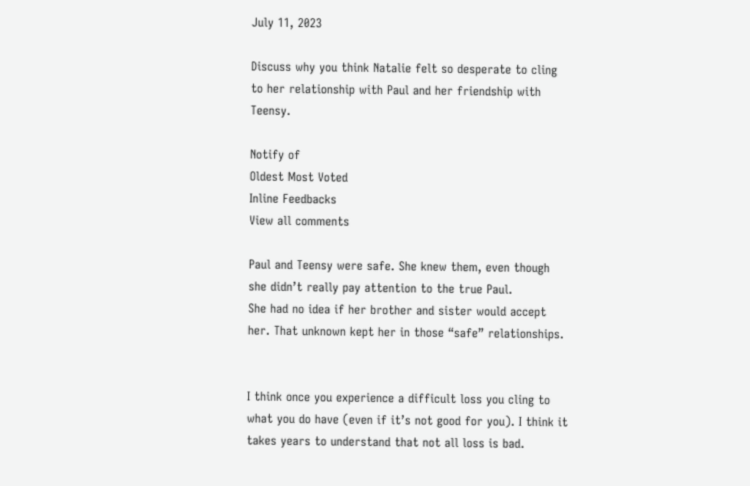July 11, 2023

Discuss why you think Natalie felt so desperate to cling to her relationship with Paul and her friendship with Teensy.

Notify of
Oldest Most Voted
Inline Feedbacks
View all comments

Paul and Teensy were safe. She knew them, even though she didn’t really pay attention to the true Paul.
She had no idea if her brother and sister would accept her. That unknown kept her in those “safe” relationships.


I think once you experience a difficult loss you cling to what you do have (even if it’s not good for you). I think it takes years to understand that not all loss is bad.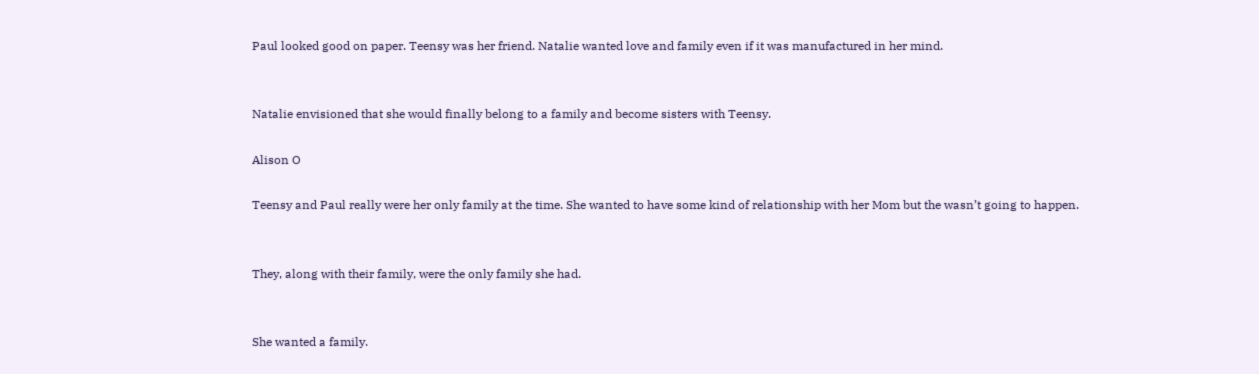Paul looked good on paper. Teensy was her friend. Natalie wanted love and family even if it was manufactured in her mind.


Natalie envisioned that she would finally belong to a family and become sisters with Teensy.

Alison O

Teensy and Paul really were her only family at the time. She wanted to have some kind of relationship with her Mom but the wasn’t going to happen.


They, along with their family, were the only family she had.


She wanted a family.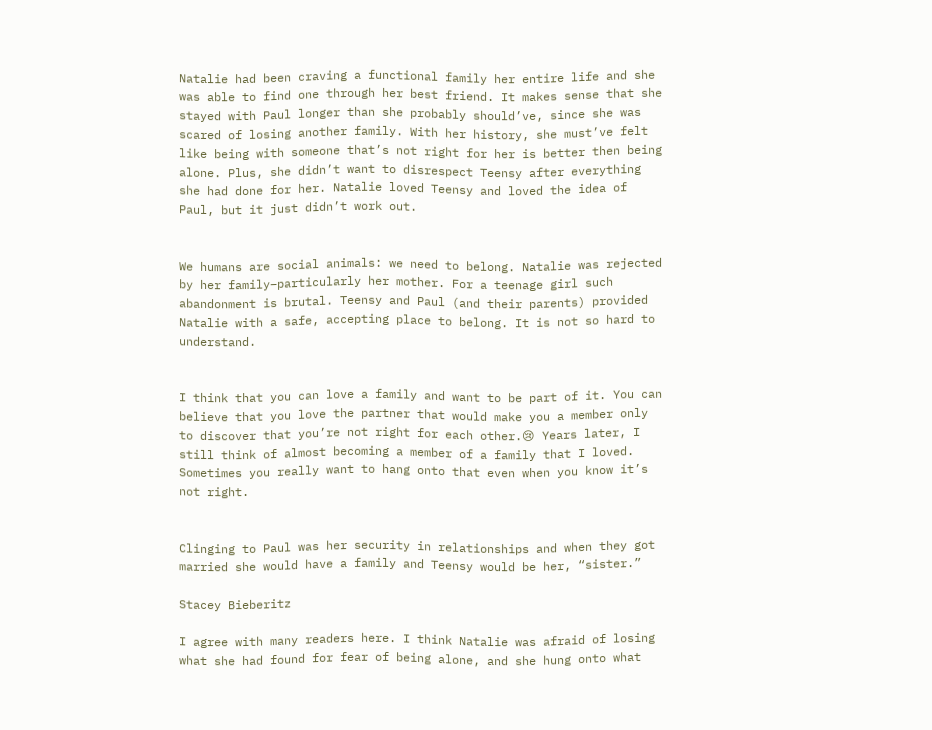Natalie had been craving a functional family her entire life and she was able to find one through her best friend. It makes sense that she stayed with Paul longer than she probably should’ve, since she was scared of losing another family. With her history, she must’ve felt like being with someone that’s not right for her is better then being alone. Plus, she didn’t want to disrespect Teensy after everything she had done for her. Natalie loved Teensy and loved the idea of Paul, but it just didn’t work out.


We humans are social animals: we need to belong. Natalie was rejected by her family–particularly her mother. For a teenage girl such abandonment is brutal. Teensy and Paul (and their parents) provided Natalie with a safe, accepting place to belong. It is not so hard to understand.


I think that you can love a family and want to be part of it. You can believe that you love the partner that would make you a member only to discover that you’re not right for each other.😢 Years later, I still think of almost becoming a member of a family that I loved. Sometimes you really want to hang onto that even when you know it’s not right.


Clinging to Paul was her security in relationships and when they got married she would have a family and Teensy would be her, “sister.”

Stacey Bieberitz

I agree with many readers here. I think Natalie was afraid of losing what she had found for fear of being alone, and she hung onto what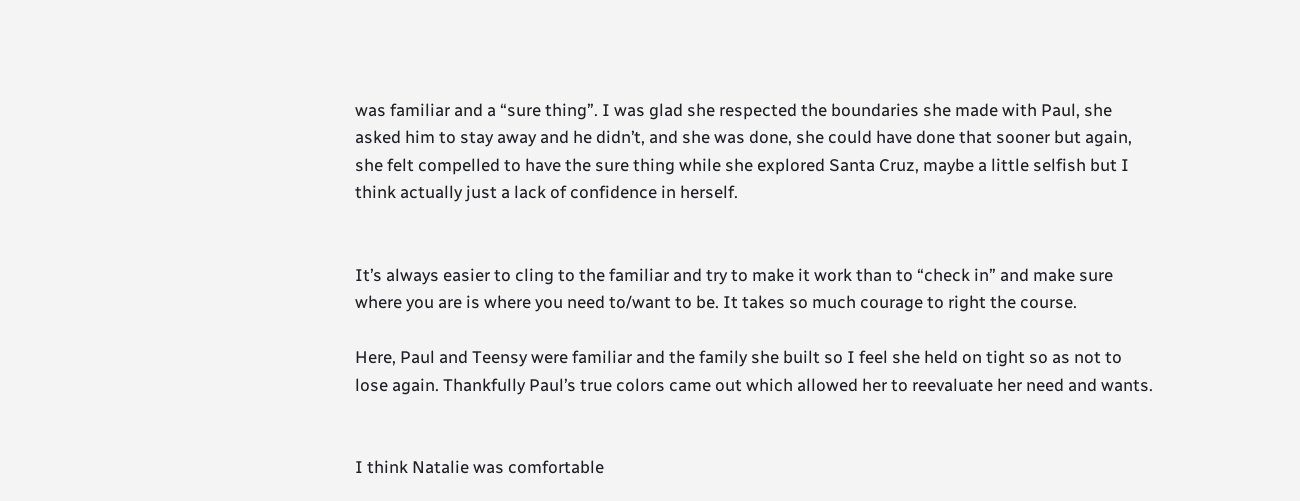was familiar and a “sure thing”. I was glad she respected the boundaries she made with Paul, she asked him to stay away and he didn’t, and she was done, she could have done that sooner but again, she felt compelled to have the sure thing while she explored Santa Cruz, maybe a little selfish but I think actually just a lack of confidence in herself.


It’s always easier to cling to the familiar and try to make it work than to “check in” and make sure where you are is where you need to/want to be. It takes so much courage to right the course.

Here, Paul and Teensy were familiar and the family she built so I feel she held on tight so as not to lose again. Thankfully Paul’s true colors came out which allowed her to reevaluate her need and wants.


I think Natalie was comfortable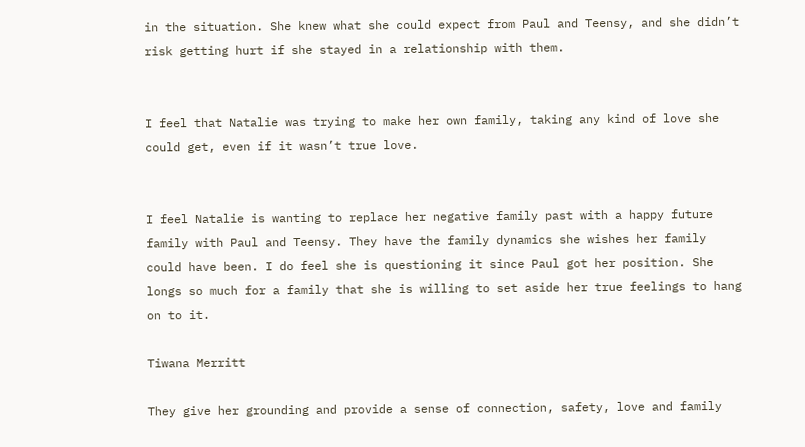in the situation. She knew what she could expect from Paul and Teensy, and she didn’t risk getting hurt if she stayed in a relationship with them.


I feel that Natalie was trying to make her own family, taking any kind of love she could get, even if it wasn’t true love.


I feel Natalie is wanting to replace her negative family past with a happy future family with Paul and Teensy. They have the family dynamics she wishes her family could have been. I do feel she is questioning it since Paul got her position. She longs so much for a family that she is willing to set aside her true feelings to hang on to it.

Tiwana Merritt

They give her grounding and provide a sense of connection, safety, love and family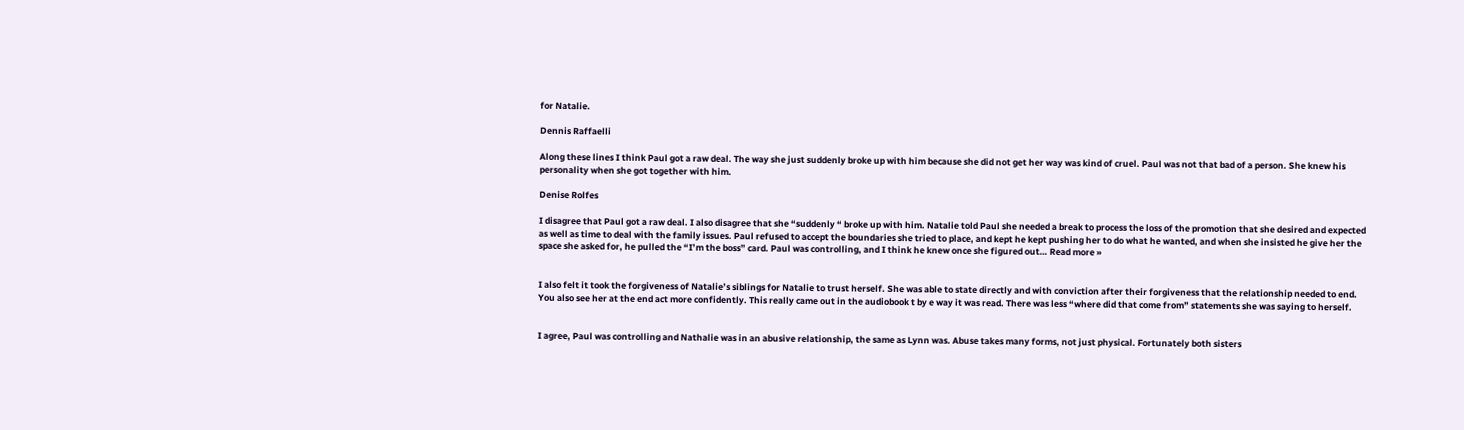for Natalie.

Dennis Raffaelli

Along these lines I think Paul got a raw deal. The way she just suddenly broke up with him because she did not get her way was kind of cruel. Paul was not that bad of a person. She knew his personality when she got together with him.

Denise Rolfes

I disagree that Paul got a raw deal. I also disagree that she “suddenly “ broke up with him. Natalie told Paul she needed a break to process the loss of the promotion that she desired and expected as well as time to deal with the family issues. Paul refused to accept the boundaries she tried to place, and kept he kept pushing her to do what he wanted, and when she insisted he give her the space she asked for, he pulled the “I’m the boss” card. Paul was controlling, and I think he knew once she figured out… Read more »


I also felt it took the forgiveness of Natalie’s siblings for Natalie to trust herself. She was able to state directly and with conviction after their forgiveness that the relationship needed to end. You also see her at the end act more confidently. This really came out in the audiobook t by e way it was read. There was less “where did that come from” statements she was saying to herself.


I agree, Paul was controlling and Nathalie was in an abusive relationship, the same as Lynn was. Abuse takes many forms, not just physical. Fortunately both sisters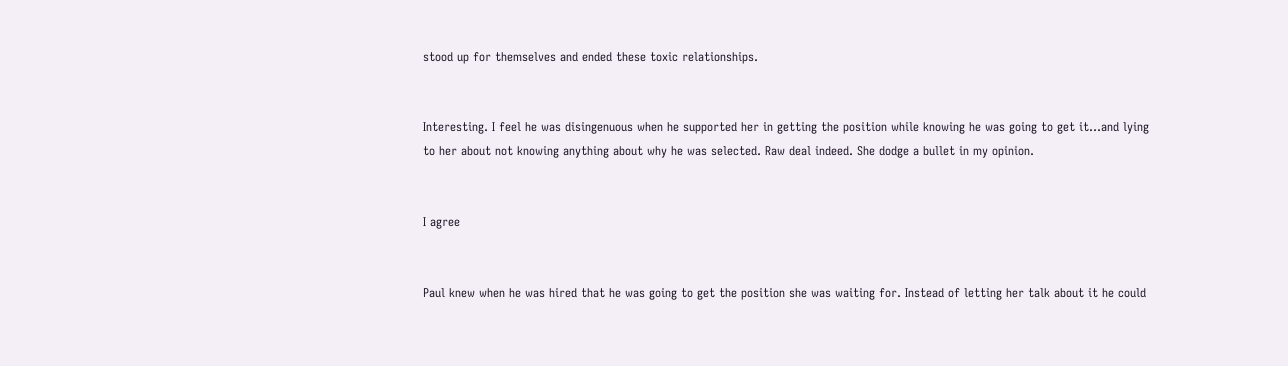stood up for themselves and ended these toxic relationships.


Interesting. I feel he was disingenuous when he supported her in getting the position while knowing he was going to get it…and lying to her about not knowing anything about why he was selected. Raw deal indeed. She dodge a bullet in my opinion.


I agree


Paul knew when he was hired that he was going to get the position she was waiting for. Instead of letting her talk about it he could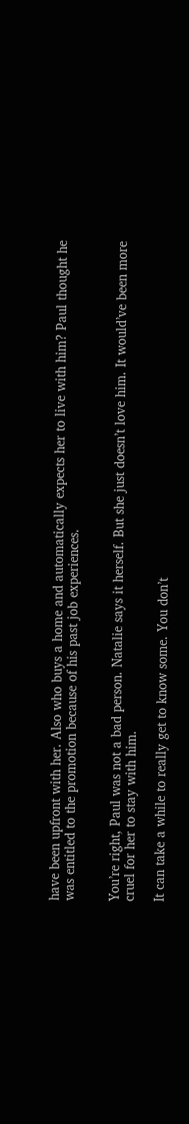have been upfront with her. Also who buys a home and automatically expects her to live with him? Paul thought he was entitled to the promotion because of his past job experiences.


You’re right, Paul was not a bad person. Natalie says it herself. But she just doesn’t love him. It would’ve been more cruel for her to stay with him.

It can take a while to really get to know some. You don’t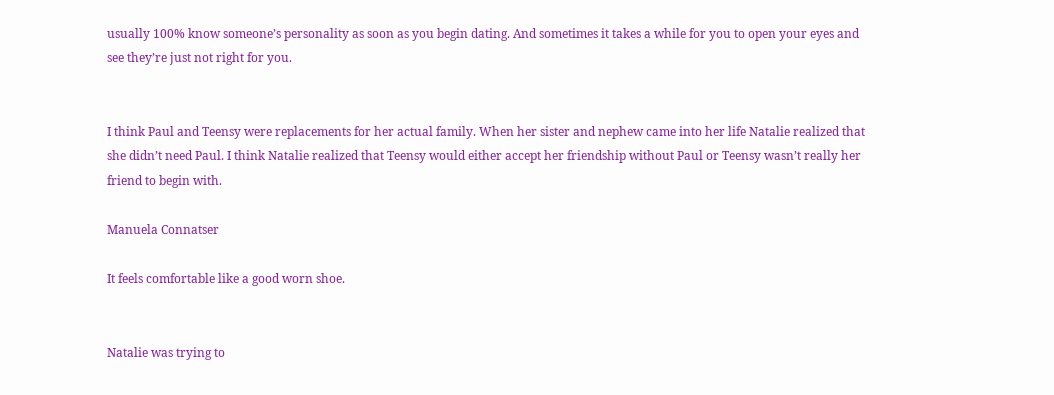usually 100% know someone’s personality as soon as you begin dating. And sometimes it takes a while for you to open your eyes and see they’re just not right for you.


I think Paul and Teensy were replacements for her actual family. When her sister and nephew came into her life Natalie realized that she didn’t need Paul. I think Natalie realized that Teensy would either accept her friendship without Paul or Teensy wasn’t really her friend to begin with.

Manuela Connatser

It feels comfortable like a good worn shoe.


Natalie was trying to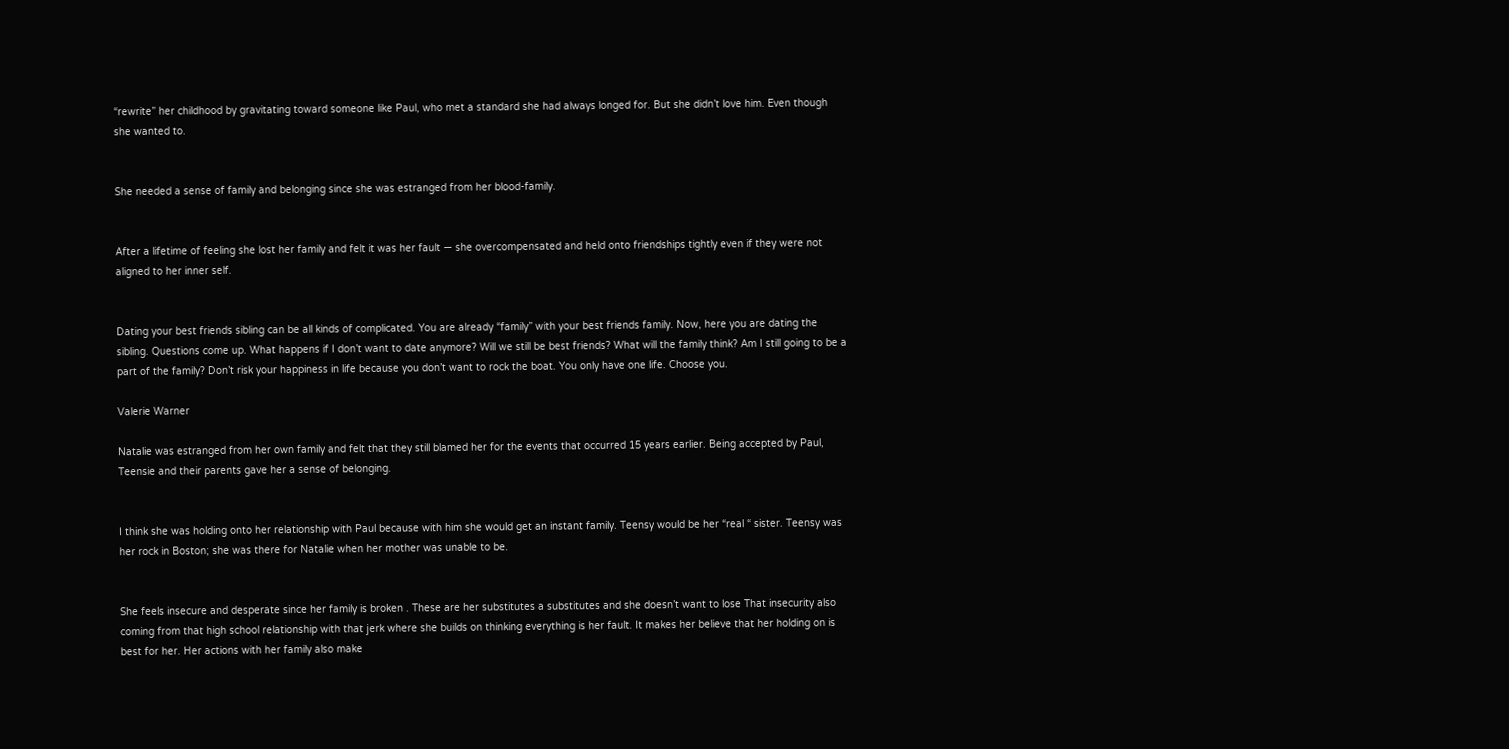“rewrite” her childhood by gravitating toward someone like Paul, who met a standard she had always longed for. But she didn’t love him. Even though she wanted to.


She needed a sense of family and belonging since she was estranged from her blood-family.


After a lifetime of feeling she lost her family and felt it was her fault — she overcompensated and held onto friendships tightly even if they were not aligned to her inner self.


Dating your best friends sibling can be all kinds of complicated. You are already “family” with your best friends family. Now, here you are dating the sibling. Questions come up. What happens if I don’t want to date anymore? Will we still be best friends? What will the family think? Am I still going to be a part of the family? Don’t risk your happiness in life because you don’t want to rock the boat. You only have one life. Choose you.

Valerie Warner

Natalie was estranged from her own family and felt that they still blamed her for the events that occurred 15 years earlier. Being accepted by Paul, Teensie and their parents gave her a sense of belonging.


I think she was holding onto her relationship with Paul because with him she would get an instant family. Teensy would be her “real “ sister. Teensy was her rock in Boston; she was there for Natalie when her mother was unable to be.


She feels insecure and desperate since her family is broken . These are her substitutes a substitutes and she doesn’t want to lose That insecurity also coming from that high school relationship with that jerk where she builds on thinking everything is her fault. It makes her believe that her holding on is best for her. Her actions with her family also make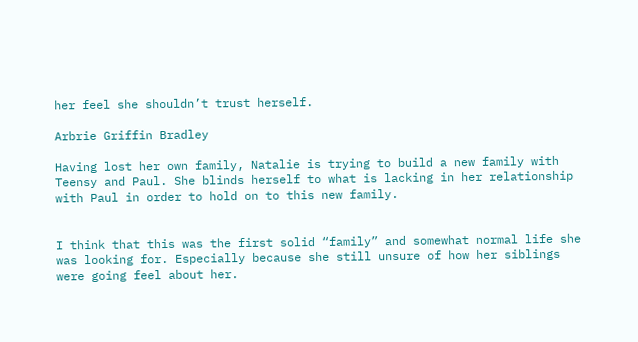her feel she shouldn’t trust herself.

Arbrie Griffin Bradley

Having lost her own family, Natalie is trying to build a new family with Teensy and Paul. She blinds herself to what is lacking in her relationship with Paul in order to hold on to this new family.


I think that this was the first solid “family” and somewhat normal life she was looking for. Especially because she still unsure of how her siblings were going feel about her.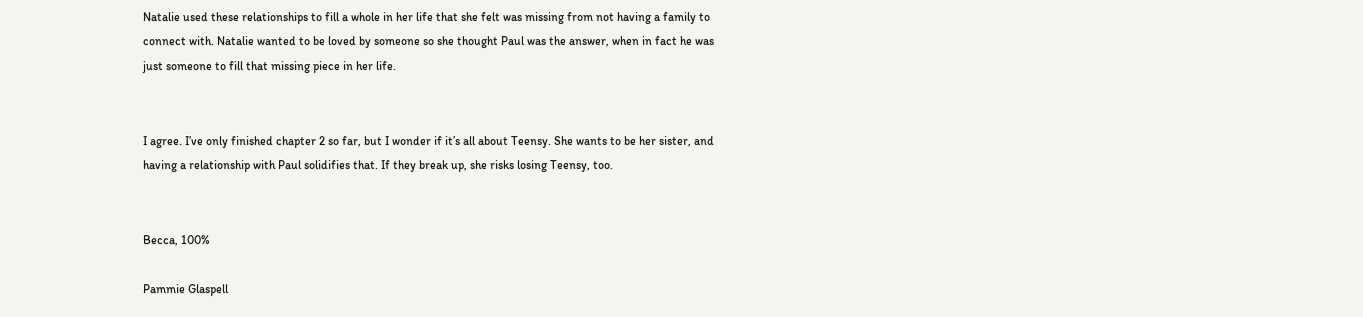Natalie used these relationships to fill a whole in her life that she felt was missing from not having a family to connect with. Natalie wanted to be loved by someone so she thought Paul was the answer, when in fact he was just someone to fill that missing piece in her life.


I agree. I’ve only finished chapter 2 so far, but I wonder if it’s all about Teensy. She wants to be her sister, and having a relationship with Paul solidifies that. If they break up, she risks losing Teensy, too.


Becca, 100%

Pammie Glaspell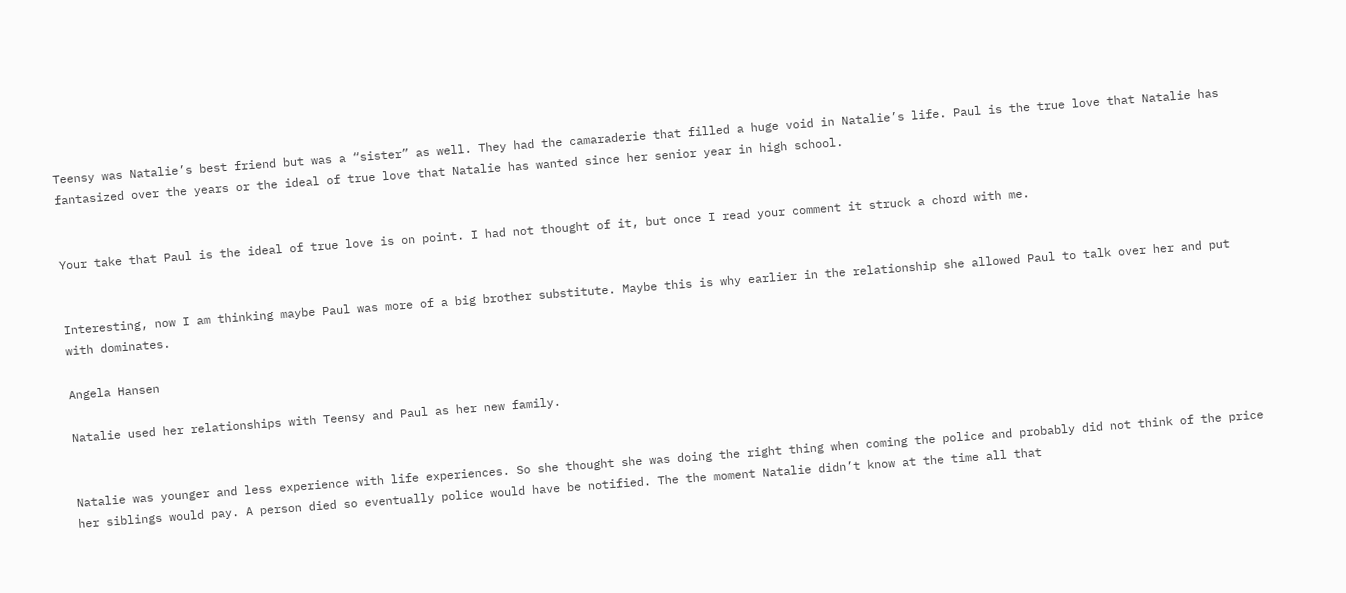Teensy was Natalie’s best friend but was a “sister” as well. They had the camaraderie that filled a huge void in Natalie’s life. Paul is the true love that Natalie has fantasized over the years or the ideal of true love that Natalie has wanted since her senior year in high school.


Your take that Paul is the ideal of true love is on point. I had not thought of it, but once I read your comment it struck a chord with me.


Interesting, now I am thinking maybe Paul was more of a big brother substitute. Maybe this is why earlier in the relationship she allowed Paul to talk over her and put with dominates.

Angela Hansen

Natalie used her relationships with Teensy and Paul as her new family.


Natalie was younger and less experience with life experiences. So she thought she was doing the right thing when coming the police and probably did not think of the price her siblings would pay. A person died so eventually police would have be notified. The the moment Natalie didn’t know at the time all that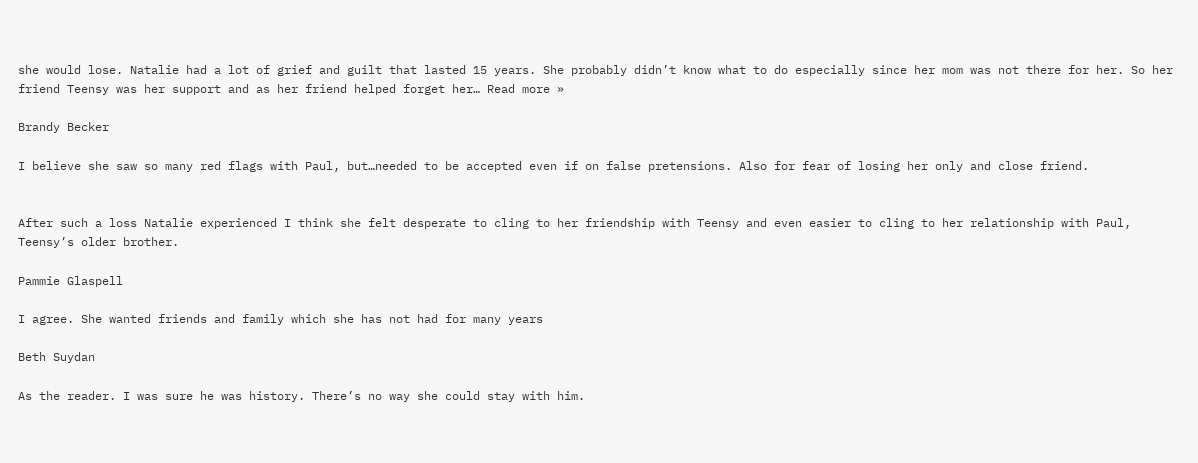she would lose. Natalie had a lot of grief and guilt that lasted 15 years. She probably didn’t know what to do especially since her mom was not there for her. So her friend Teensy was her support and as her friend helped forget her… Read more »

Brandy Becker

I believe she saw so many red flags with Paul, but…needed to be accepted even if on false pretensions. Also for fear of losing her only and close friend.


After such a loss Natalie experienced I think she felt desperate to cling to her friendship with Teensy and even easier to cling to her relationship with Paul, Teensy’s older brother.

Pammie Glaspell

I agree. She wanted friends and family which she has not had for many years

Beth Suydan

As the reader. I was sure he was history. There’s no way she could stay with him.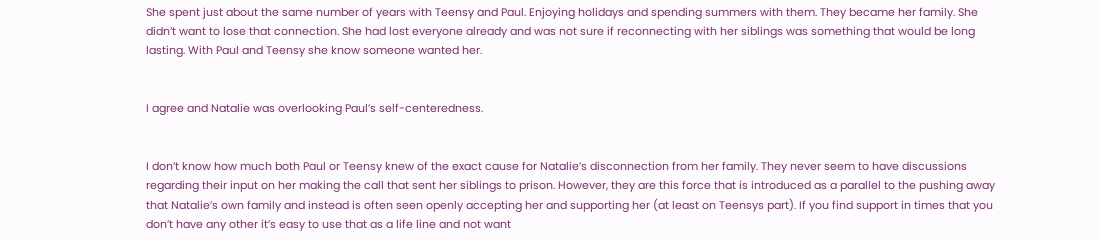She spent just about the same number of years with Teensy and Paul. Enjoying holidays and spending summers with them. They became her family. She didn’t want to lose that connection. She had lost everyone already and was not sure if reconnecting with her siblings was something that would be long lasting. With Paul and Teensy she know someone wanted her.


I agree and Natalie was overlooking Paul’s self-centeredness.


I don’t know how much both Paul or Teensy knew of the exact cause for Natalie’s disconnection from her family. They never seem to have discussions regarding their input on her making the call that sent her siblings to prison. However, they are this force that is introduced as a parallel to the pushing away that Natalie’s own family and instead is often seen openly accepting her and supporting her (at least on Teensys part). If you find support in times that you don’t have any other it’s easy to use that as a life line and not want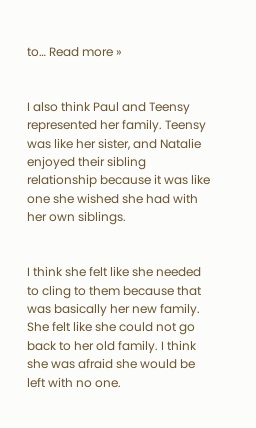to… Read more »


I also think Paul and Teensy represented her family. Teensy was like her sister, and Natalie enjoyed their sibling relationship because it was like one she wished she had with her own siblings.


I think she felt like she needed to cling to them because that was basically her new family. She felt like she could not go back to her old family. I think she was afraid she would be left with no one.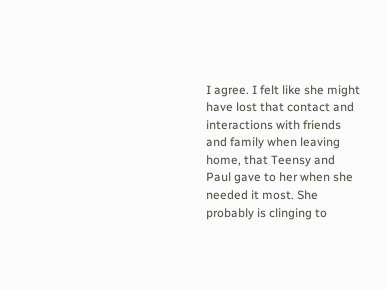I agree. I felt like she might have lost that contact and interactions with friends and family when leaving home, that Teensy and Paul gave to her when she needed it most. She probably is clinging to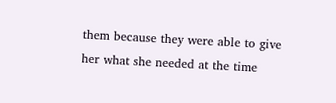them because they were able to give her what she needed at the time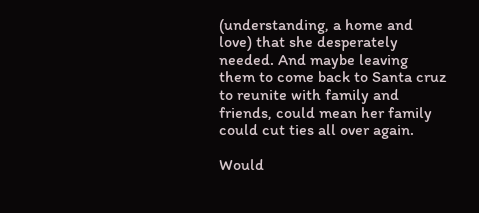(understanding, a home and love) that she desperately needed. And maybe leaving them to come back to Santa cruz to reunite with family and friends, could mean her family could cut ties all over again.

Would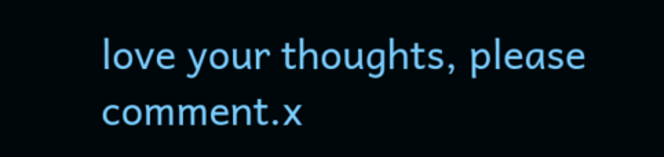love your thoughts, please comment.x